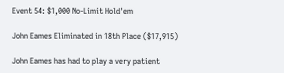Event 54: $1,000 No-Limit Hold'em

John Eames Eliminated in 18th Place ($17,915)

John Eames has had to play a very patient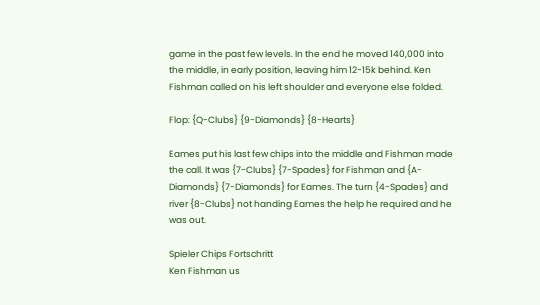game in the past few levels. In the end he moved 140,000 into the middle, in early position, leaving him 12-15k behind. Ken Fishman called on his left shoulder and everyone else folded.

Flop: {Q-Clubs} {9-Diamonds} {8-Hearts}

Eames put his last few chips into the middle and Fishman made the call. It was {7-Clubs} {7-Spades} for Fishman and {A-Diamonds} {7-Diamonds} for Eames. The turn {4-Spades} and river {8-Clubs} not handing Eames the help he required and he was out.

Spieler Chips Fortschritt
Ken Fishman us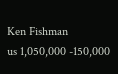Ken Fishman
us 1,050,000 -150,000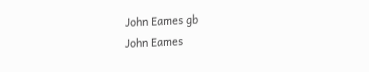John Eames gb
John Eames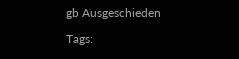gb Ausgeschieden

Tags: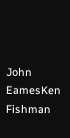John EamesKen Fishman